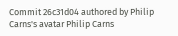Commit 26c31d04 authored by Philip Carns's avatar Philip Carns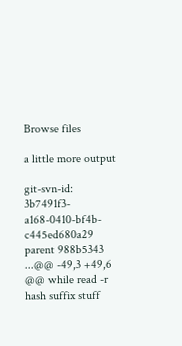Browse files

a little more output

git-svn-id: 3b7491f3-a168-0410-bf4b-c445ed680a29
parent 988b5343
...@@ -49,3 +49,6 @@ while read -r hash suffix stuff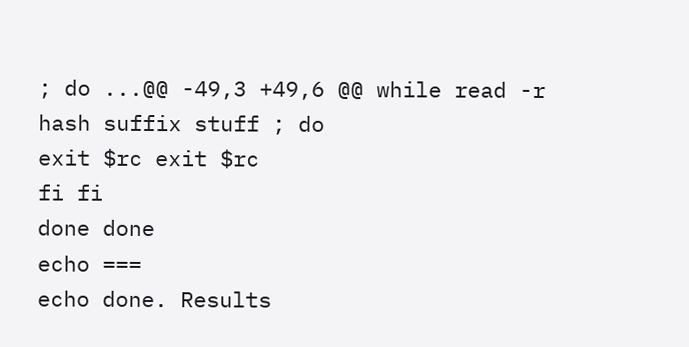; do ...@@ -49,3 +49,6 @@ while read -r hash suffix stuff ; do
exit $rc exit $rc
fi fi
done done
echo ===
echo done. Results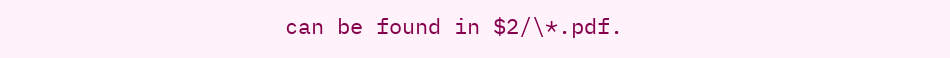can be found in $2/\*.pdf.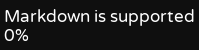Markdown is supported
0%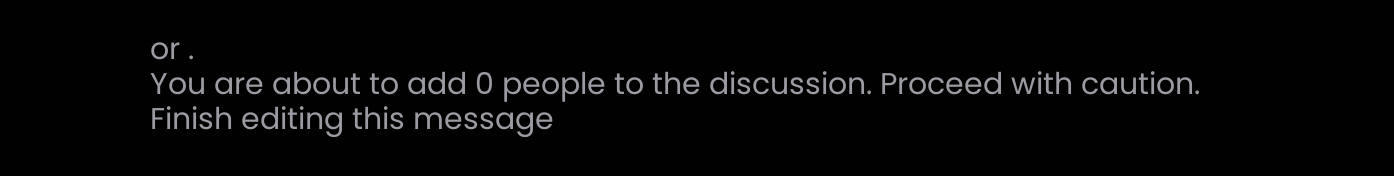or .
You are about to add 0 people to the discussion. Proceed with caution.
Finish editing this message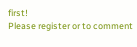first!
Please register or to comment